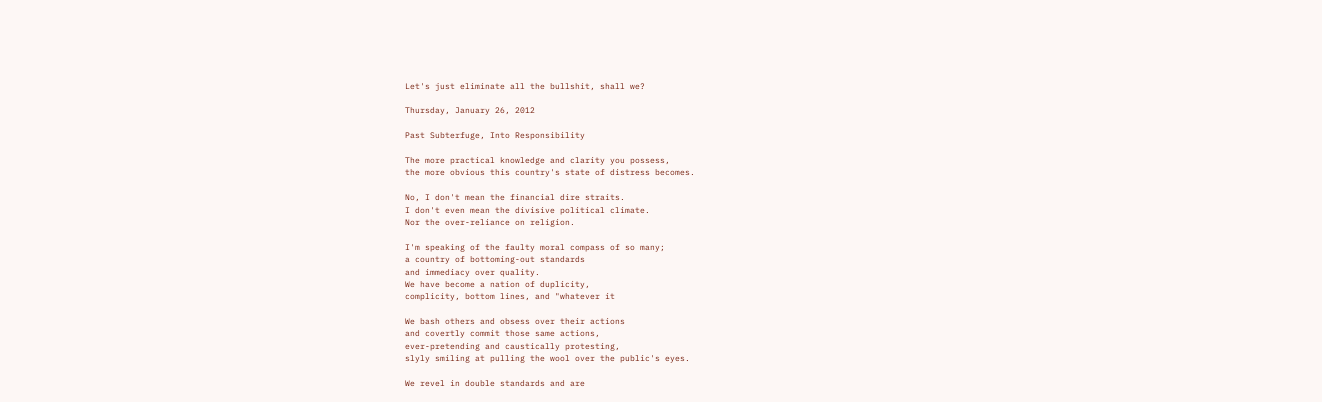Let's just eliminate all the bullshit, shall we?

Thursday, January 26, 2012

Past Subterfuge, Into Responsibility

The more practical knowledge and clarity you possess,
the more obvious this country's state of distress becomes.

No, I don't mean the financial dire straits.
I don't even mean the divisive political climate.
Nor the over-reliance on religion.

I'm speaking of the faulty moral compass of so many;
a country of bottoming-out standards
and immediacy over quality.
We have become a nation of duplicity,
complicity, bottom lines, and "whatever it

We bash others and obsess over their actions
and covertly commit those same actions,
ever-pretending and caustically protesting,
slyly smiling at pulling the wool over the public's eyes.

We revel in double standards and are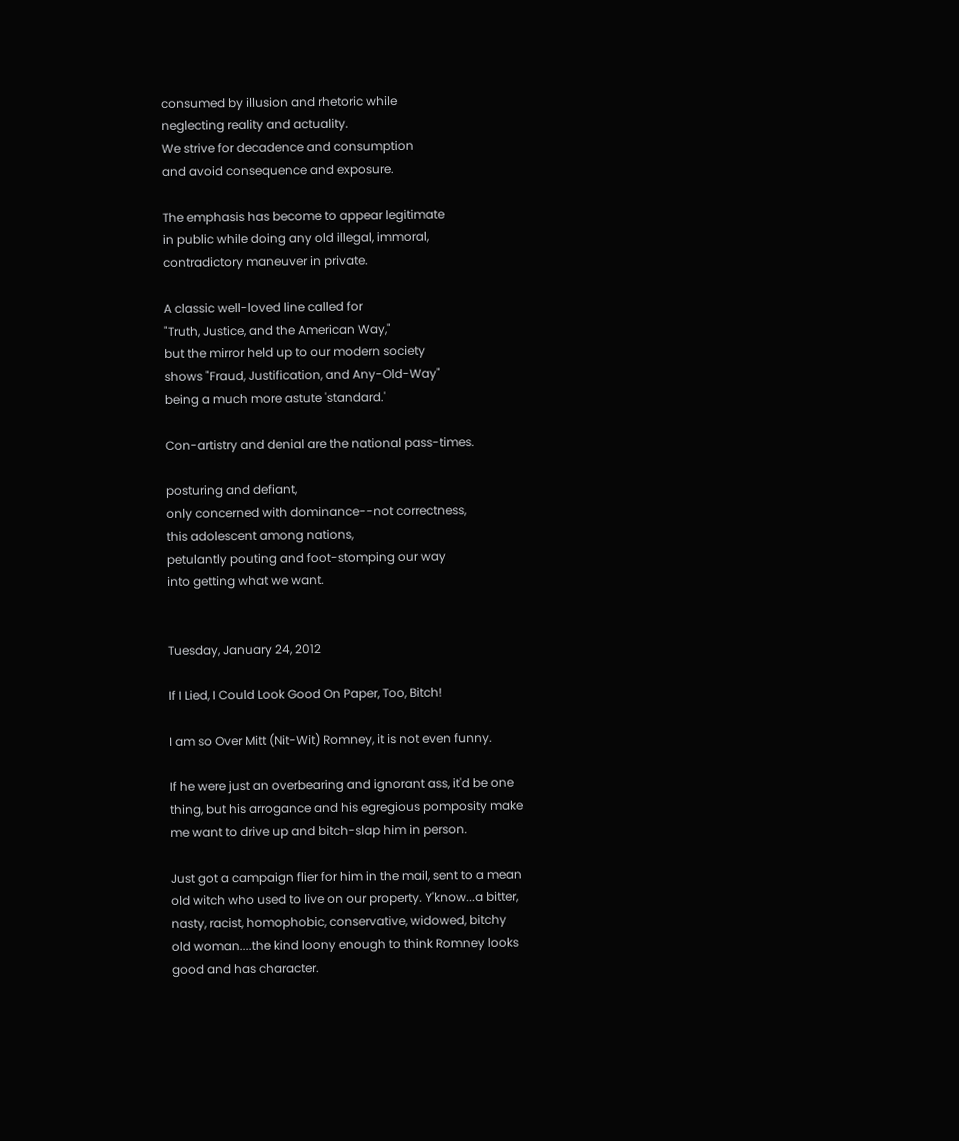consumed by illusion and rhetoric while
neglecting reality and actuality.
We strive for decadence and consumption
and avoid consequence and exposure.

The emphasis has become to appear legitimate
in public while doing any old illegal, immoral,
contradictory maneuver in private.

A classic well-loved line called for
"Truth, Justice, and the American Way,"
but the mirror held up to our modern society
shows "Fraud, Justification, and Any-Old-Way"
being a much more astute 'standard.'

Con-artistry and denial are the national pass-times.

posturing and defiant,
only concerned with dominance--not correctness,
this adolescent among nations,
petulantly pouting and foot-stomping our way
into getting what we want.


Tuesday, January 24, 2012

If I Lied, I Could Look Good On Paper, Too, Bitch!

I am so Over Mitt (Nit-Wit) Romney, it is not even funny.

If he were just an overbearing and ignorant ass, it'd be one
thing, but his arrogance and his egregious pomposity make
me want to drive up and bitch-slap him in person.

Just got a campaign flier for him in the mail, sent to a mean
old witch who used to live on our property. Y'know...a bitter,
nasty, racist, homophobic, conservative, widowed, bitchy
old woman....the kind loony enough to think Romney looks
good and has character.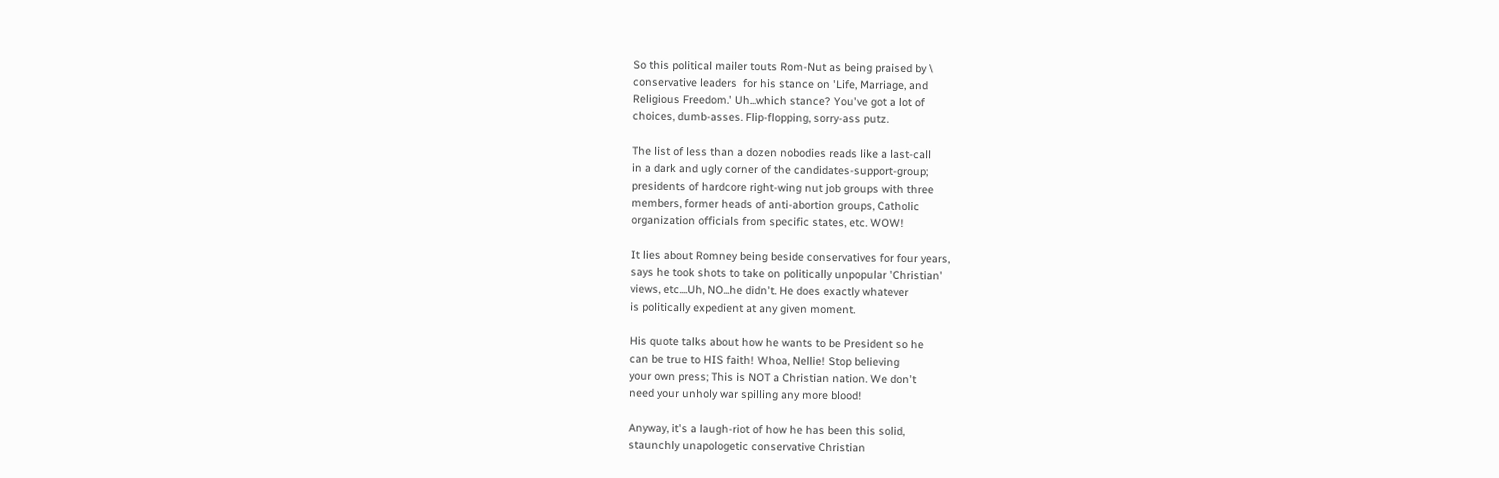So this political mailer touts Rom-Nut as being praised by \
conservative leaders  for his stance on 'Life, Marriage, and
Religious Freedom.' Uh...which stance? You've got a lot of
choices, dumb-asses. Flip-flopping, sorry-ass putz.

The list of less than a dozen nobodies reads like a last-call
in a dark and ugly corner of the candidates-support-group;
presidents of hardcore right-wing nut job groups with three
members, former heads of anti-abortion groups, Catholic
organization officials from specific states, etc. WOW!

It lies about Romney being beside conservatives for four years,
says he took shots to take on politically unpopular 'Christian'
views, etc....Uh, NO...he didn't. He does exactly whatever
is politically expedient at any given moment.

His quote talks about how he wants to be President so he
can be true to HIS faith! Whoa, Nellie! Stop believing
your own press; This is NOT a Christian nation. We don't
need your unholy war spilling any more blood!

Anyway, it's a laugh-riot of how he has been this solid,
staunchly unapologetic conservative Christian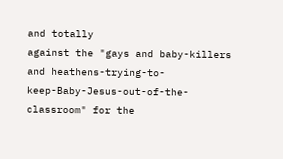and totally
against the "gays and baby-killers and heathens-trying-to-
keep-Baby-Jesus-out-of-the-classroom" for the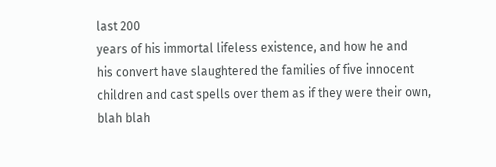last 200
years of his immortal lifeless existence, and how he and
his convert have slaughtered the families of five innocent
children and cast spells over them as if they were their own,
blah blah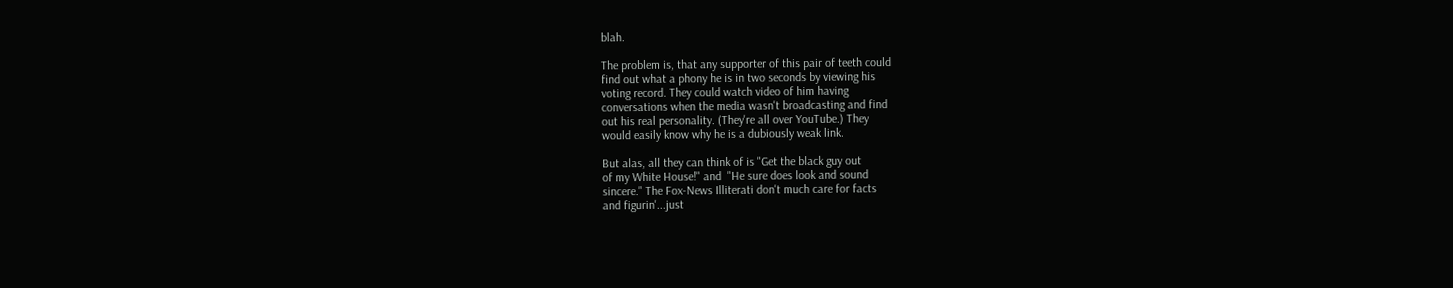blah.

The problem is, that any supporter of this pair of teeth could
find out what a phony he is in two seconds by viewing his
voting record. They could watch video of him having
conversations when the media wasn't broadcasting and find
out his real personality. (They're all over YouTube.) They
would easily know why he is a dubiously weak link.

But alas, all they can think of is "Get the black guy out
of my White House!" and  "He sure does look and sound
sincere." The Fox-News Illiterati don't much care for facts
and figurin'...just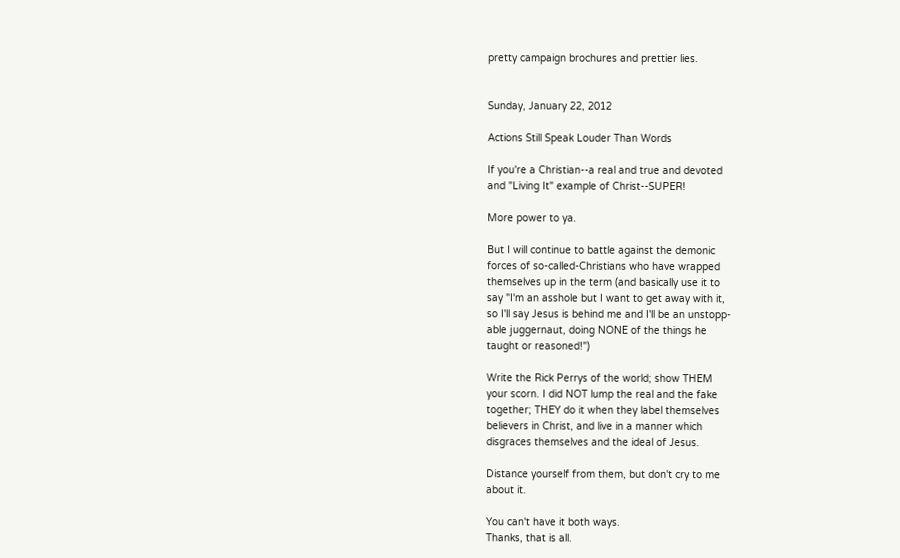pretty campaign brochures and prettier lies.


Sunday, January 22, 2012

Actions Still Speak Louder Than Words

If you're a Christian--a real and true and devoted
and "Living It" example of Christ--SUPER!

More power to ya.

But I will continue to battle against the demonic
forces of so-called-Christians who have wrapped
themselves up in the term (and basically use it to
say "I'm an asshole but I want to get away with it,
so I'll say Jesus is behind me and I'll be an unstopp-
able juggernaut, doing NONE of the things he
taught or reasoned!")

Write the Rick Perrys of the world; show THEM
your scorn. I did NOT lump the real and the fake
together; THEY do it when they label themselves
believers in Christ, and live in a manner which
disgraces themselves and the ideal of Jesus.

Distance yourself from them, but don't cry to me
about it.

You can't have it both ways.
Thanks, that is all.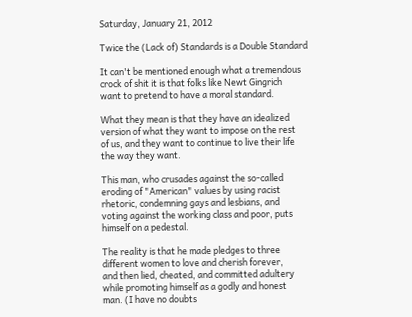Saturday, January 21, 2012

Twice the (Lack of) Standards is a Double Standard

It can't be mentioned enough what a tremendous
crock of shit it is that folks like Newt Gingrich
want to pretend to have a moral standard.

What they mean is that they have an idealized
version of what they want to impose on the rest
of us, and they want to continue to live their life
the way they want.

This man, who crusades against the so-called
eroding of "American" values by using racist
rhetoric, condemning gays and lesbians, and
voting against the working class and poor, puts
himself on a pedestal.

The reality is that he made pledges to three
different women to love and cherish forever,
and then lied, cheated, and committed adultery
while promoting himself as a godly and honest
man. (I have no doubts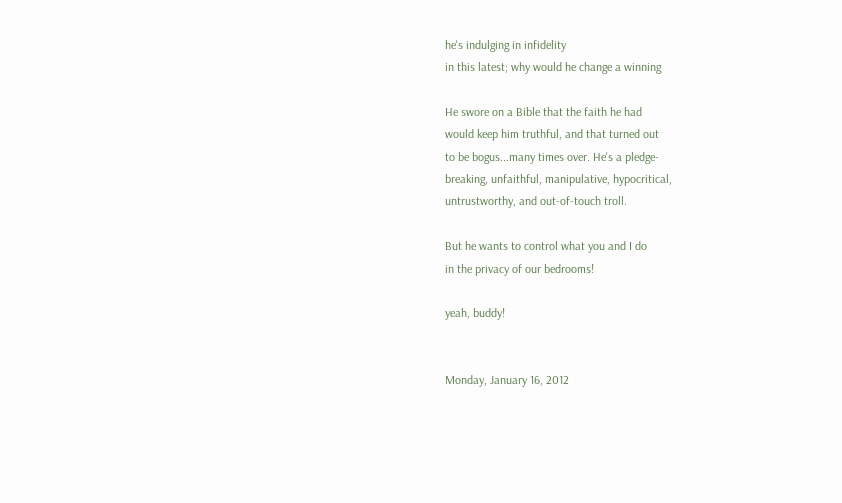he's indulging in infidelity
in this latest; why would he change a winning

He swore on a Bible that the faith he had
would keep him truthful, and that turned out
to be bogus...many times over. He's a pledge-
breaking, unfaithful, manipulative, hypocritical,
untrustworthy, and out-of-touch troll.

But he wants to control what you and I do
in the privacy of our bedrooms!

yeah, buddy!


Monday, January 16, 2012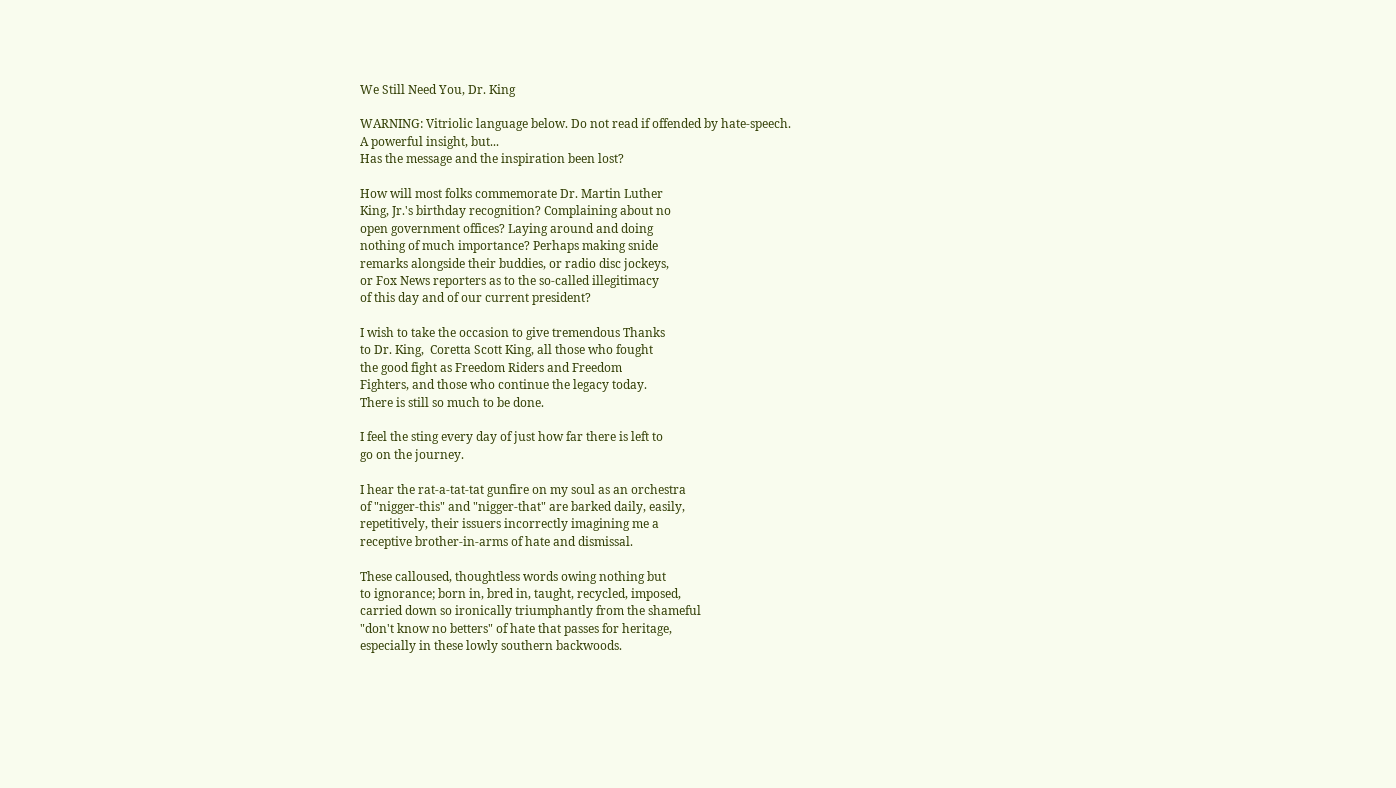We Still Need You, Dr. King

WARNING: Vitriolic language below. Do not read if offended by hate-speech.
A powerful insight, but...
Has the message and the inspiration been lost?

How will most folks commemorate Dr. Martin Luther
King, Jr.'s birthday recognition? Complaining about no
open government offices? Laying around and doing
nothing of much importance? Perhaps making snide
remarks alongside their buddies, or radio disc jockeys,
or Fox News reporters as to the so-called illegitimacy
of this day and of our current president?

I wish to take the occasion to give tremendous Thanks
to Dr. King,  Coretta Scott King, all those who fought
the good fight as Freedom Riders and Freedom
Fighters, and those who continue the legacy today.
There is still so much to be done.

I feel the sting every day of just how far there is left to
go on the journey.

I hear the rat-a-tat-tat gunfire on my soul as an orchestra
of "nigger-this" and "nigger-that" are barked daily, easily,
repetitively, their issuers incorrectly imagining me a
receptive brother-in-arms of hate and dismissal.

These calloused, thoughtless words owing nothing but
to ignorance; born in, bred in, taught, recycled, imposed,
carried down so ironically triumphantly from the shameful
"don't know no betters" of hate that passes for heritage,
especially in these lowly southern backwoods.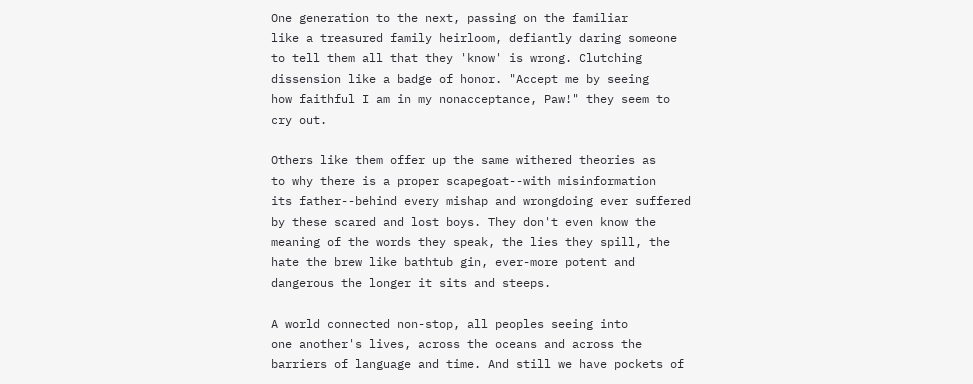One generation to the next, passing on the familiar
like a treasured family heirloom, defiantly daring someone
to tell them all that they 'know' is wrong. Clutching
dissension like a badge of honor. "Accept me by seeing
how faithful I am in my nonacceptance, Paw!" they seem to
cry out.

Others like them offer up the same withered theories as
to why there is a proper scapegoat--with misinformation
its father--behind every mishap and wrongdoing ever suffered
by these scared and lost boys. They don't even know the
meaning of the words they speak, the lies they spill, the
hate the brew like bathtub gin, ever-more potent and
dangerous the longer it sits and steeps.

A world connected non-stop, all peoples seeing into
one another's lives, across the oceans and across the
barriers of language and time. And still we have pockets of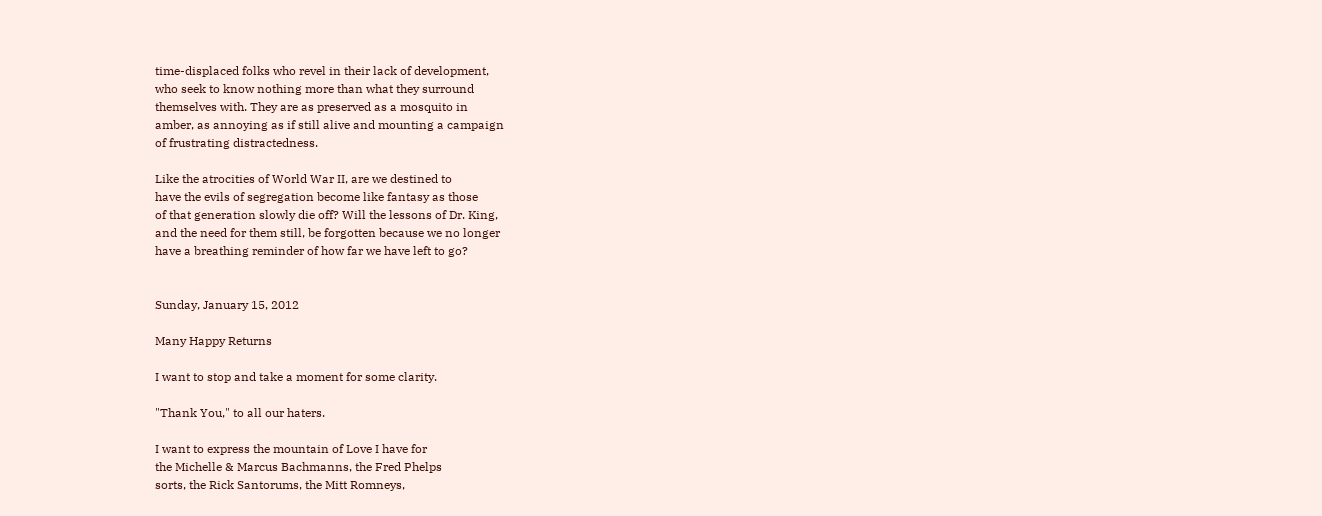time-displaced folks who revel in their lack of development,
who seek to know nothing more than what they surround
themselves with. They are as preserved as a mosquito in
amber, as annoying as if still alive and mounting a campaign
of frustrating distractedness.

Like the atrocities of World War II, are we destined to
have the evils of segregation become like fantasy as those
of that generation slowly die off? Will the lessons of Dr. King,
and the need for them still, be forgotten because we no longer
have a breathing reminder of how far we have left to go?


Sunday, January 15, 2012

Many Happy Returns

I want to stop and take a moment for some clarity.

"Thank You," to all our haters.

I want to express the mountain of Love I have for
the Michelle & Marcus Bachmanns, the Fred Phelps
sorts, the Rick Santorums, the Mitt Romneys,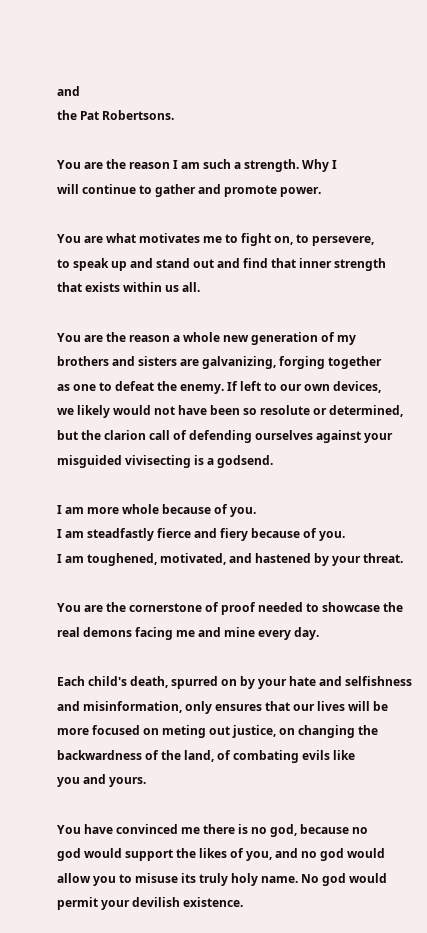and
the Pat Robertsons.

You are the reason I am such a strength. Why I
will continue to gather and promote power.

You are what motivates me to fight on, to persevere,
to speak up and stand out and find that inner strength
that exists within us all.

You are the reason a whole new generation of my
brothers and sisters are galvanizing, forging together
as one to defeat the enemy. If left to our own devices,
we likely would not have been so resolute or determined,
but the clarion call of defending ourselves against your
misguided vivisecting is a godsend.

I am more whole because of you.
I am steadfastly fierce and fiery because of you.
I am toughened, motivated, and hastened by your threat.

You are the cornerstone of proof needed to showcase the
real demons facing me and mine every day.

Each child's death, spurred on by your hate and selfishness
and misinformation, only ensures that our lives will be
more focused on meting out justice, on changing the
backwardness of the land, of combating evils like
you and yours.

You have convinced me there is no god, because no
god would support the likes of you, and no god would
allow you to misuse its truly holy name. No god would
permit your devilish existence.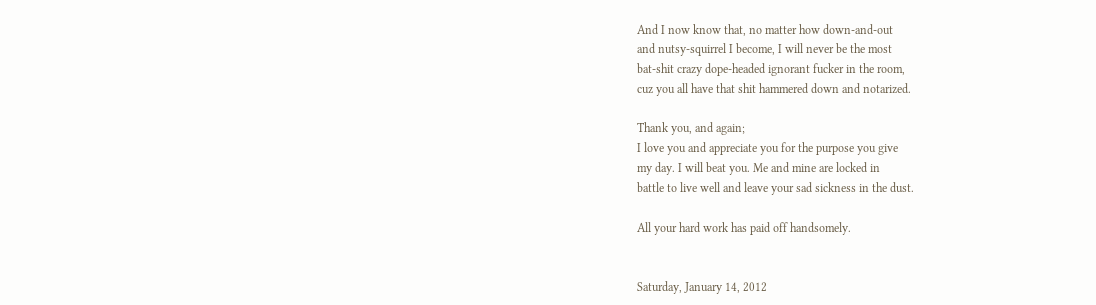And I now know that, no matter how down-and-out
and nutsy-squirrel I become, I will never be the most
bat-shit crazy dope-headed ignorant fucker in the room,
cuz you all have that shit hammered down and notarized.

Thank you, and again;
I love you and appreciate you for the purpose you give
my day. I will beat you. Me and mine are locked in
battle to live well and leave your sad sickness in the dust.

All your hard work has paid off handsomely.


Saturday, January 14, 2012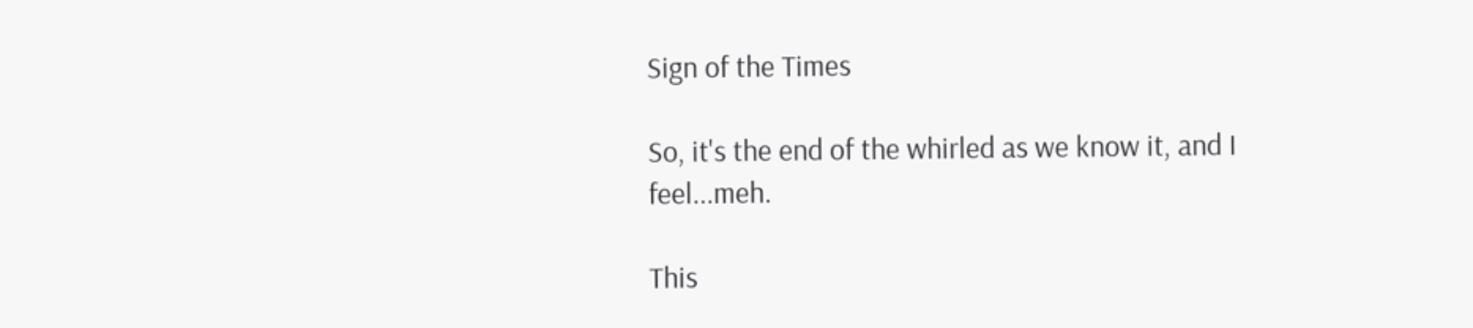Sign of the Times

So, it's the end of the whirled as we know it, and I feel...meh.

This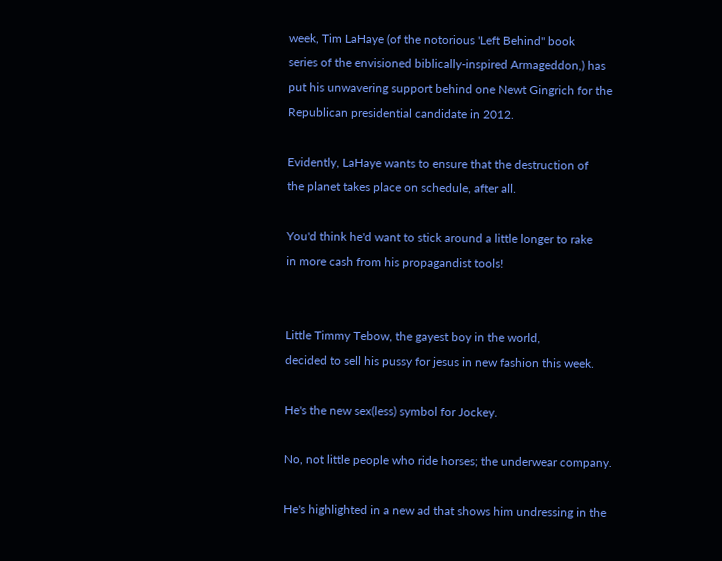week, Tim LaHaye (of the notorious 'Left Behind" book
series of the envisioned biblically-inspired Armageddon,) has
put his unwavering support behind one Newt Gingrich for the
Republican presidential candidate in 2012.

Evidently, LaHaye wants to ensure that the destruction of
the planet takes place on schedule, after all.

You'd think he'd want to stick around a little longer to rake
in more cash from his propagandist tools!


Little Timmy Tebow, the gayest boy in the world,
decided to sell his pussy for jesus in new fashion this week.

He's the new sex(less) symbol for Jockey.

No, not little people who ride horses; the underwear company.

He's highlighted in a new ad that shows him undressing in the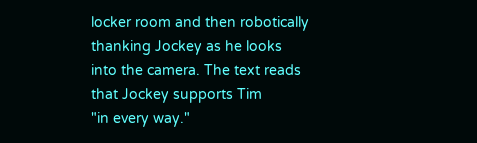locker room and then robotically thanking Jockey as he looks
into the camera. The text reads that Jockey supports Tim
"in every way."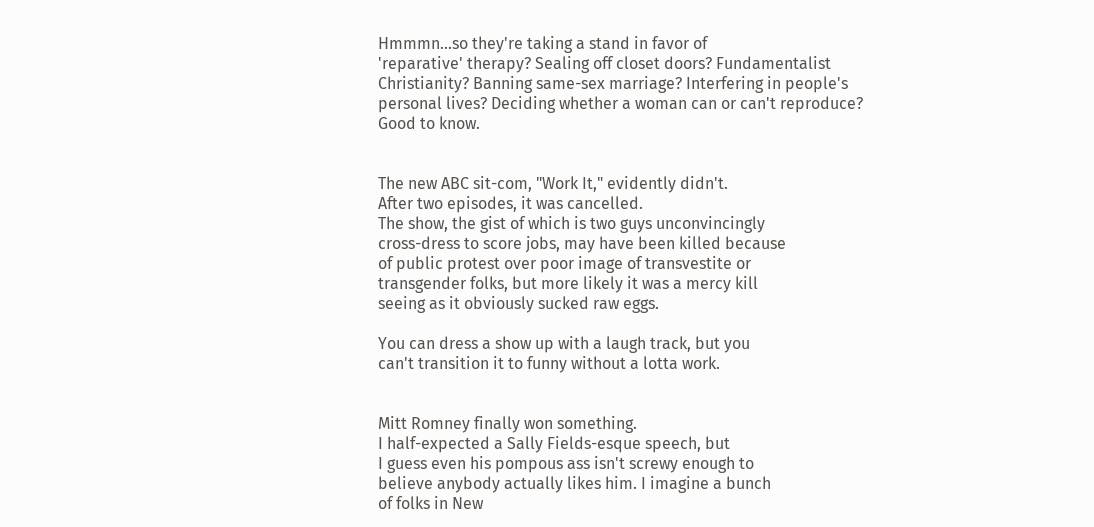Hmmmn...so they're taking a stand in favor of
'reparative' therapy? Sealing off closet doors? Fundamentalist
Christianity? Banning same-sex marriage? Interfering in people's
personal lives? Deciding whether a woman can or can't reproduce?
Good to know.


The new ABC sit-com, "Work It," evidently didn't.
After two episodes, it was cancelled.
The show, the gist of which is two guys unconvincingly
cross-dress to score jobs, may have been killed because
of public protest over poor image of transvestite or
transgender folks, but more likely it was a mercy kill
seeing as it obviously sucked raw eggs.

You can dress a show up with a laugh track, but you
can't transition it to funny without a lotta work.


Mitt Romney finally won something.
I half-expected a Sally Fields-esque speech, but
I guess even his pompous ass isn't screwy enough to
believe anybody actually likes him. I imagine a bunch
of folks in New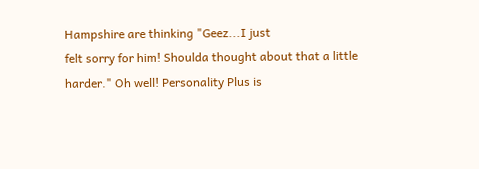Hampshire are thinking "Geez...I just
felt sorry for him! Shoulda thought about that a little
harder." Oh well! Personality Plus is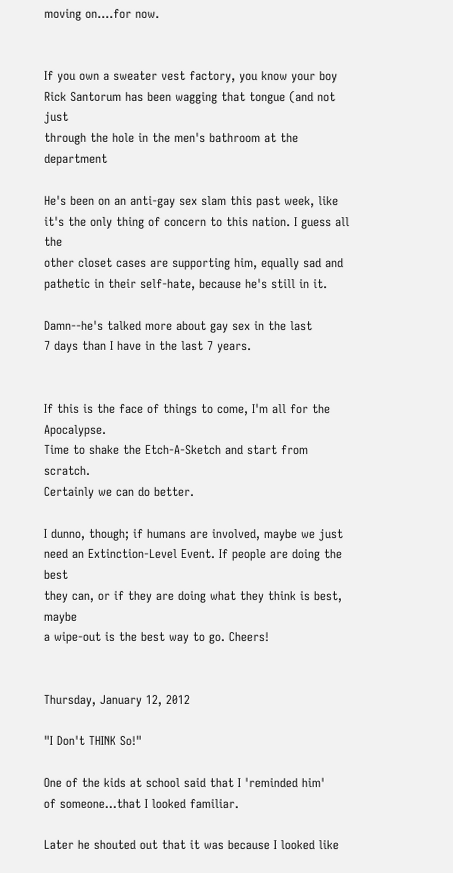moving on....for now.


If you own a sweater vest factory, you know your boy
Rick Santorum has been wagging that tongue (and not just
through the hole in the men's bathroom at the department

He's been on an anti-gay sex slam this past week, like
it's the only thing of concern to this nation. I guess all the
other closet cases are supporting him, equally sad and
pathetic in their self-hate, because he's still in it.

Damn--he's talked more about gay sex in the last
7 days than I have in the last 7 years.


If this is the face of things to come, I'm all for the Apocalypse.
Time to shake the Etch-A-Sketch and start from scratch.
Certainly we can do better.

I dunno, though; if humans are involved, maybe we just
need an Extinction-Level Event. If people are doing the best
they can, or if they are doing what they think is best, maybe
a wipe-out is the best way to go. Cheers!


Thursday, January 12, 2012

"I Don't THINK So!"

One of the kids at school said that I 'reminded him'
of someone...that I looked familiar.

Later he shouted out that it was because I looked like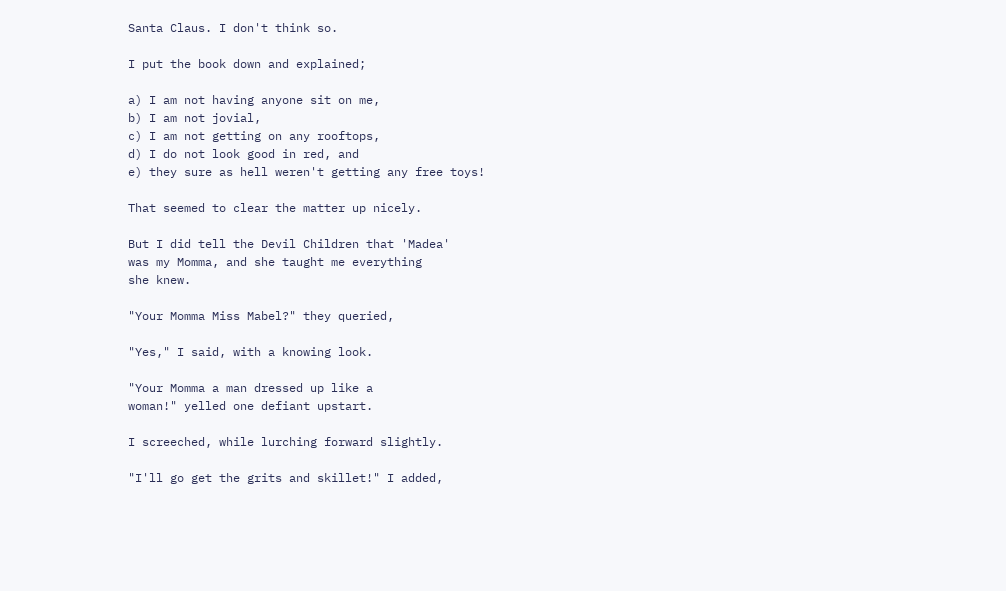Santa Claus. I don't think so.

I put the book down and explained;

a) I am not having anyone sit on me,
b) I am not jovial,
c) I am not getting on any rooftops,
d) I do not look good in red, and
e) they sure as hell weren't getting any free toys!

That seemed to clear the matter up nicely.

But I did tell the Devil Children that 'Madea'
was my Momma, and she taught me everything
she knew.

"Your Momma Miss Mabel?" they queried,

"Yes," I said, with a knowing look.

"Your Momma a man dressed up like a
woman!" yelled one defiant upstart.

I screeched, while lurching forward slightly.

"I'll go get the grits and skillet!" I added,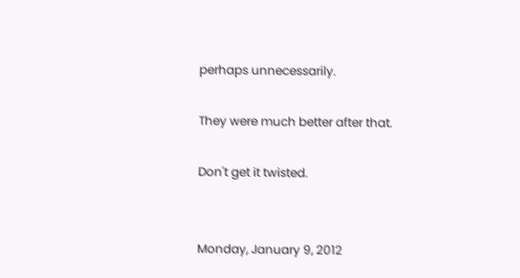perhaps unnecessarily.

They were much better after that.

Don't get it twisted.


Monday, January 9, 2012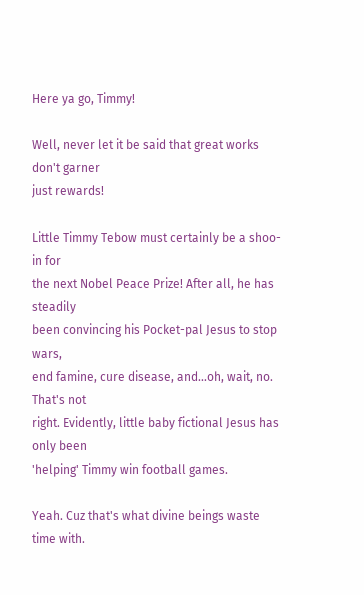Here ya go, Timmy!

Well, never let it be said that great works don't garner
just rewards!

Little Timmy Tebow must certainly be a shoo-in for
the next Nobel Peace Prize! After all, he has steadily
been convincing his Pocket-pal Jesus to stop wars,
end famine, cure disease, and...oh, wait, no. That's not
right. Evidently, little baby fictional Jesus has only been
'helping' Timmy win football games.

Yeah. Cuz that's what divine beings waste time with.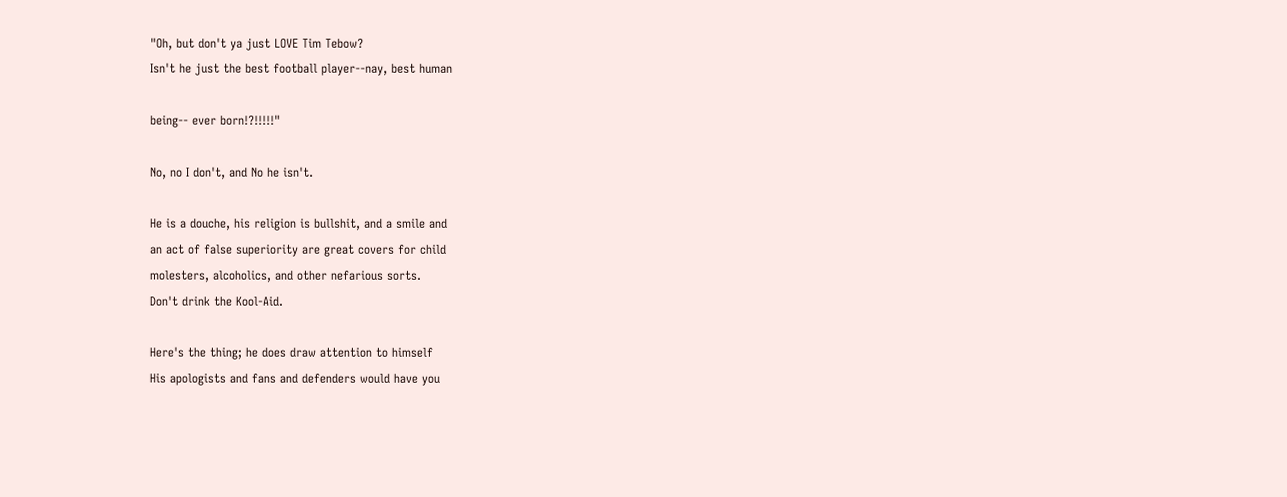"Oh, but don't ya just LOVE Tim Tebow?
Isn't he just the best football player--nay, best human

being-- ever born!?!!!!!"

No, no I don't, and No he isn't.

He is a douche, his religion is bullshit, and a smile and
an act of false superiority are great covers for child
molesters, alcoholics, and other nefarious sorts.
Don't drink the Kool-Aid.

Here's the thing; he does draw attention to himself
His apologists and fans and defenders would have you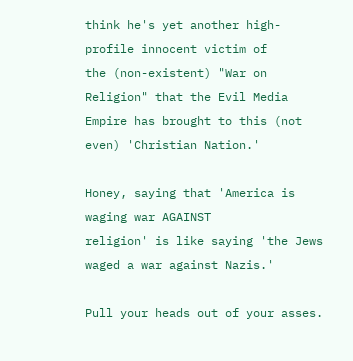think he's yet another high-profile innocent victim of
the (non-existent) "War on Religion" that the Evil Media
Empire has brought to this (not even) 'Christian Nation.'

Honey, saying that 'America is waging war AGAINST
religion' is like saying 'the Jews waged a war against Nazis.'

Pull your heads out of your asses.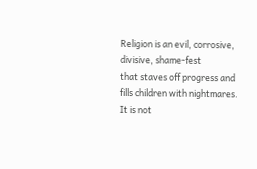Religion is an evil, corrosive, divisive, shame-fest
that staves off progress and fills children with nightmares.
It is not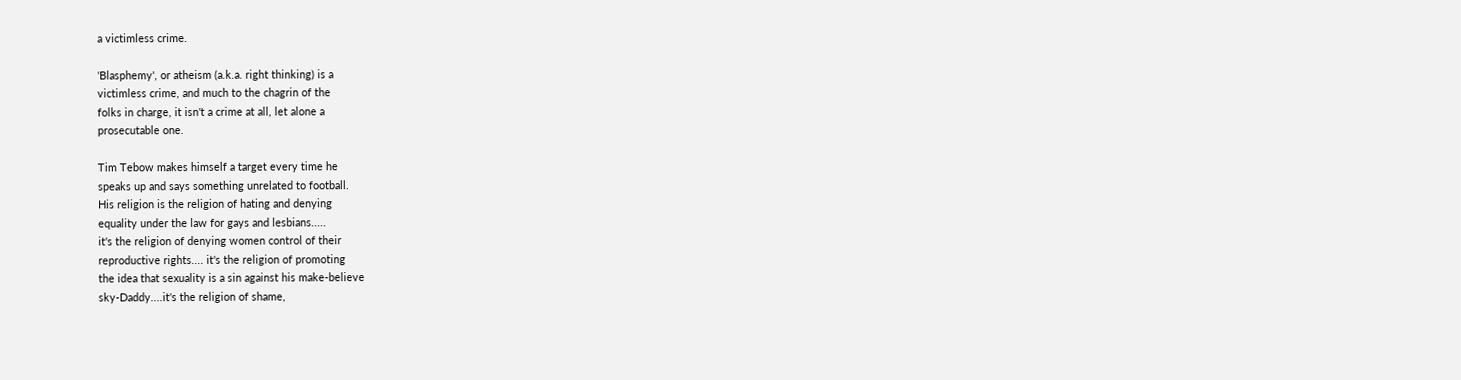a victimless crime.

'Blasphemy', or atheism (a.k.a. right thinking) is a
victimless crime, and much to the chagrin of the
folks in charge, it isn't a crime at all, let alone a
prosecutable one.

Tim Tebow makes himself a target every time he
speaks up and says something unrelated to football.
His religion is the religion of hating and denying
equality under the law for gays and lesbians.....
it's the religion of denying women control of their
reproductive rights.... it's the religion of promoting
the idea that sexuality is a sin against his make-believe
sky-Daddy....it's the religion of shame,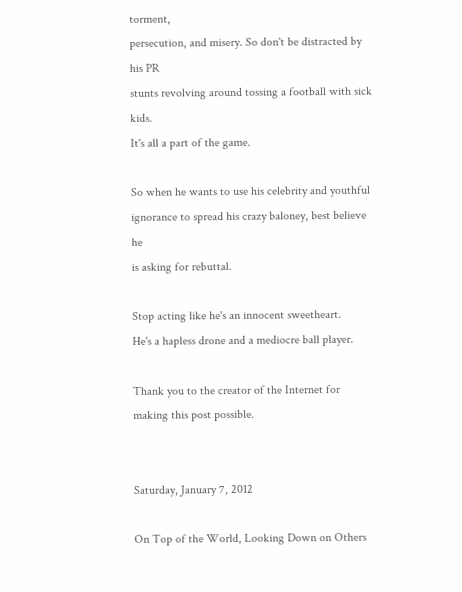torment,
persecution, and misery. So don't be distracted by his PR
stunts revolving around tossing a football with sick kids.
It's all a part of the game.

So when he wants to use his celebrity and youthful
ignorance to spread his crazy baloney, best believe he
is asking for rebuttal.

Stop acting like he's an innocent sweetheart.
He's a hapless drone and a mediocre ball player.

Thank you to the creator of the Internet for
making this post possible.


Saturday, January 7, 2012

On Top of the World, Looking Down on Others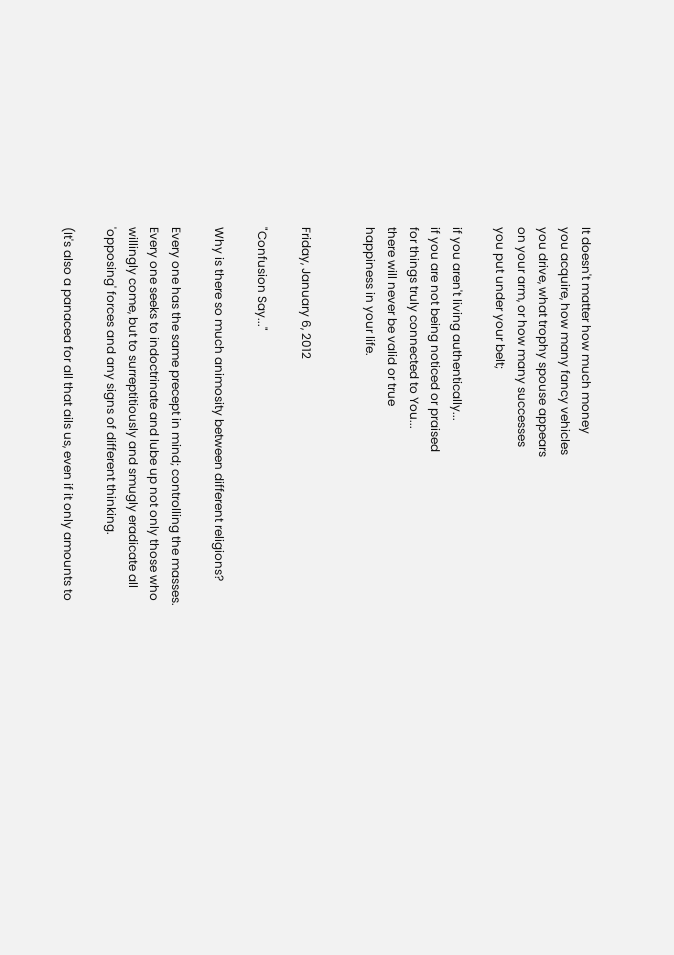It doesn't matter how much money
you acquire, how many fancy vehicles
you drive, what trophy spouse appears
on your arm, or how many successes
you put under your belt;

if you aren't living authentically...
if you are not being noticed or praised
for things truly connected to You...
there will never be valid or true
happiness in your life.


Friday, January 6, 2012

"Confusion Say..."

Why is there so much animosity between different religions?

Every one has the same precept in mind; controlling the masses.
Every one seeks to indoctrinate and lube up not only those who
willingly come, but to surreptitiously and smugly eradicate all
'opposing' forces and any signs of different thinking.

(It's also a panacea for all that ails us, even if it only amounts to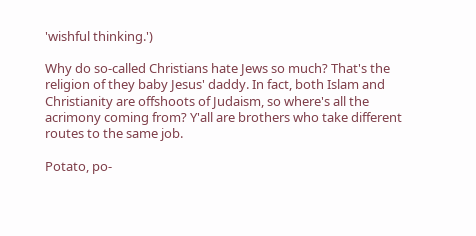'wishful thinking.')

Why do so-called Christians hate Jews so much? That's the
religion of they baby Jesus' daddy. In fact, both Islam and
Christianity are offshoots of Judaism, so where's all the
acrimony coming from? Y'all are brothers who take different
routes to the same job.

Potato, po-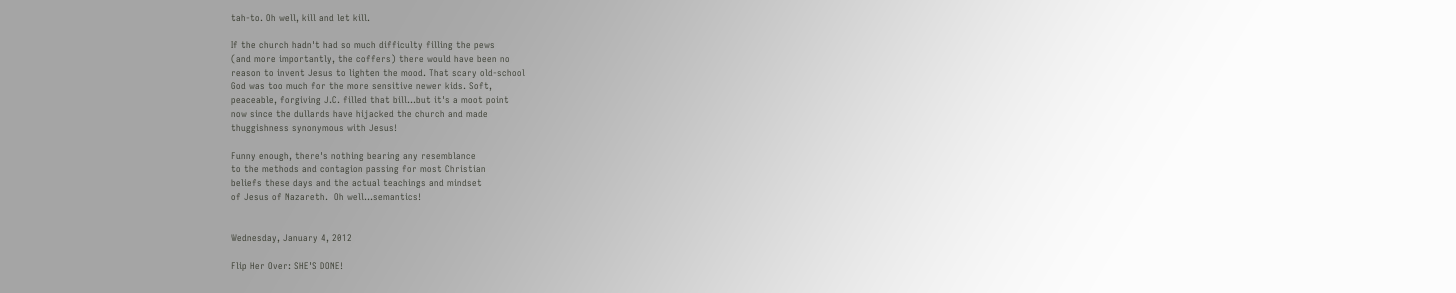tah-to. Oh well, kill and let kill.

If the church hadn't had so much difficulty filling the pews
(and more importantly, the coffers) there would have been no
reason to invent Jesus to lighten the mood. That scary old-school
God was too much for the more sensitive newer kids. Soft,
peaceable, forgiving J.C. filled that bill...but it's a moot point
now since the dullards have hijacked the church and made
thuggishness synonymous with Jesus!

Funny enough, there's nothing bearing any resemblance
to the methods and contagion passing for most Christian
beliefs these days and the actual teachings and mindset
of Jesus of Nazareth.  Oh well...semantics!


Wednesday, January 4, 2012

Flip Her Over: SHE'S DONE!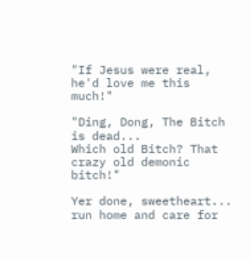"If Jesus were real, he'd love me this much!"

"Ding, Dong, The Bitch is dead...
Which old Bitch? That crazy old demonic bitch!"

Yer done, sweetheart...
run home and care for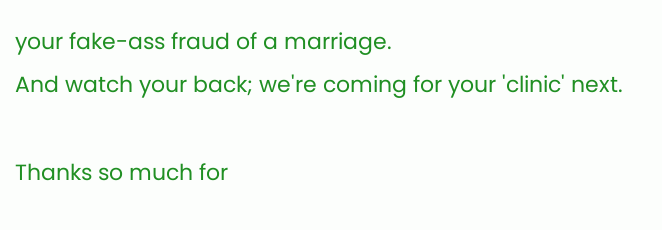your fake-ass fraud of a marriage.
And watch your back; we're coming for your 'clinic' next.

Thanks so much for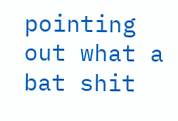pointing out what a bat shit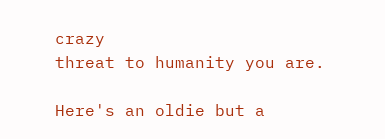crazy
threat to humanity you are.

Here's an oldie but a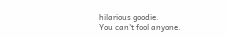hilarious goodie.
You can't fool anyone.